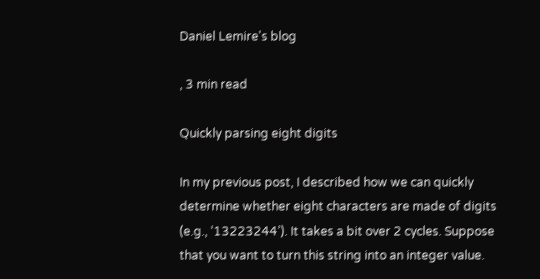Daniel Lemire's blog

, 3 min read

Quickly parsing eight digits

In my previous post, I described how we can quickly determine whether eight characters are made of digits (e.g., ‘13223244’). It takes a bit over 2 cycles. Suppose that you want to turn this string into an integer value.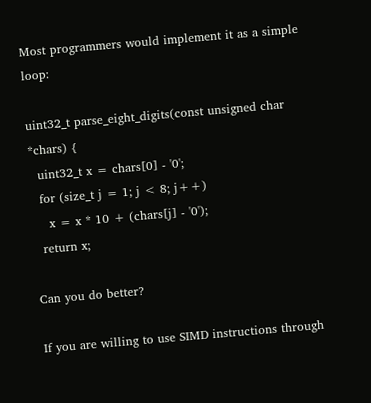Most programmers would implement it as a simple loop:

uint32_t parse_eight_digits(const unsigned char *chars) {
  uint32_t x = chars[0] - '0';
  for (size_t j = 1; j < 8; j++)
    x = x * 10 + (chars[j] - '0');
  return x;

Can you do better?

If you are willing to use SIMD instructions through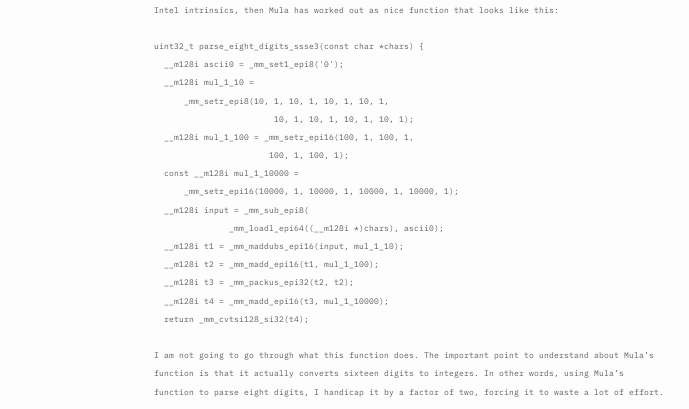Intel intrinsics, then Mula has worked out as nice function that looks like this:

uint32_t parse_eight_digits_ssse3(const char *chars) {
  __m128i ascii0 = _mm_set1_epi8('0');
  __m128i mul_1_10 =
      _mm_setr_epi8(10, 1, 10, 1, 10, 1, 10, 1,
                        10, 1, 10, 1, 10, 1, 10, 1);
  __m128i mul_1_100 = _mm_setr_epi16(100, 1, 100, 1,
                       100, 1, 100, 1);
  const __m128i mul_1_10000 =
      _mm_setr_epi16(10000, 1, 10000, 1, 10000, 1, 10000, 1);
  __m128i input = _mm_sub_epi8(
               _mm_loadl_epi64((__m128i *)chars), ascii0);
  __m128i t1 = _mm_maddubs_epi16(input, mul_1_10);
  __m128i t2 = _mm_madd_epi16(t1, mul_1_100);
  __m128i t3 = _mm_packus_epi32(t2, t2);
  __m128i t4 = _mm_madd_epi16(t3, mul_1_10000);
  return _mm_cvtsi128_si32(t4);

I am not going to go through what this function does. The important point to understand about Mula’s function is that it actually converts sixteen digits to integers. In other words, using Mula’s function to parse eight digits, I handicap it by a factor of two, forcing it to waste a lot of effort.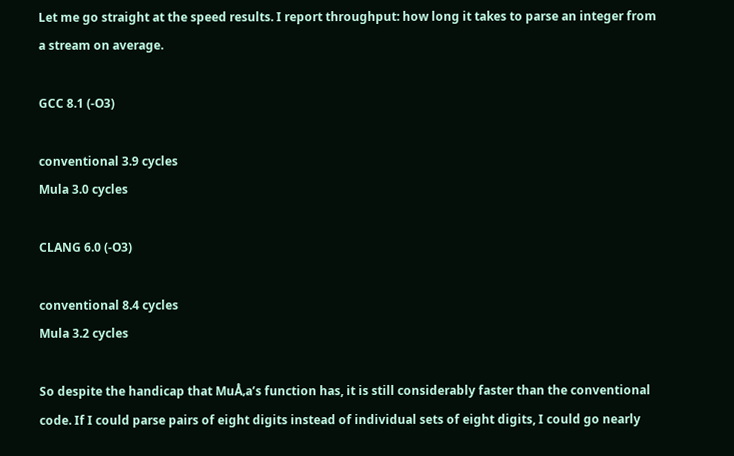Let me go straight at the speed results. I report throughput: how long it takes to parse an integer from a stream on average.

GCC 8.1 (-O3)

conventional 3.9 cycles
Mula 3.0 cycles

CLANG 6.0 (-O3)

conventional 8.4 cycles
Mula 3.2 cycles

So despite the handicap that MuÅ‚a’s function has, it is still considerably faster than the conventional code. If I could parse pairs of eight digits instead of individual sets of eight digits, I could go nearly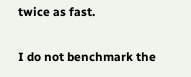twice as fast.

I do not benchmark the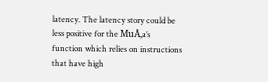latency. The latency story could be less positive for the MuÅ‚a’s function which relies on instructions that have high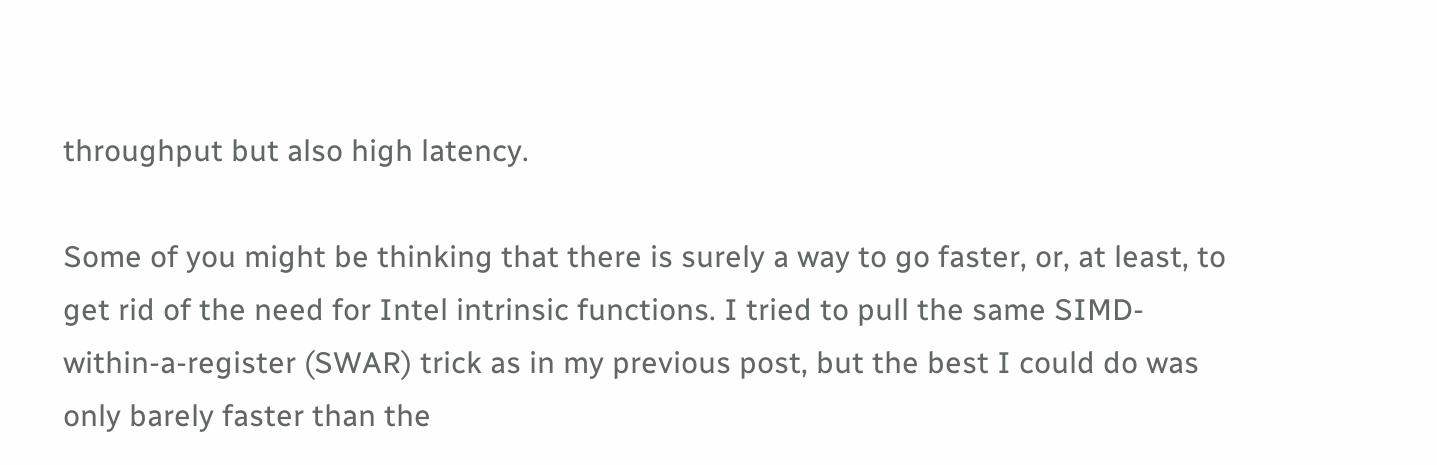throughput but also high latency.

Some of you might be thinking that there is surely a way to go faster, or, at least, to get rid of the need for Intel intrinsic functions. I tried to pull the same SIMD-within-a-register (SWAR) trick as in my previous post, but the best I could do was only barely faster than the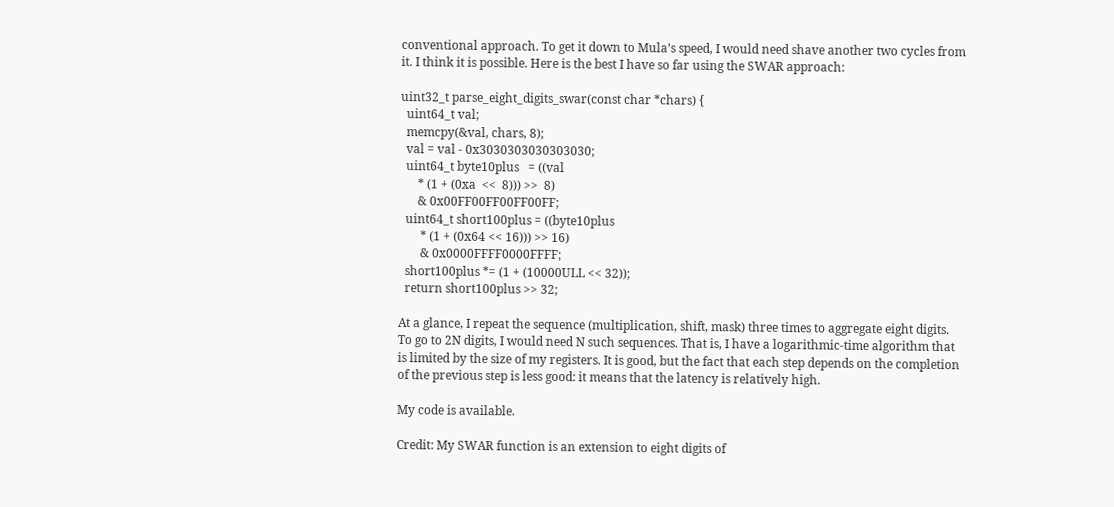conventional approach. To get it down to Mula’s speed, I would need shave another two cycles from it. I think it is possible. Here is the best I have so far using the SWAR approach:

uint32_t parse_eight_digits_swar(const char *chars) {
  uint64_t val;
  memcpy(&val, chars, 8);
  val = val - 0x3030303030303030;
  uint64_t byte10plus   = ((val
      * (1 + (0xa  <<  8))) >>  8)
      & 0x00FF00FF00FF00FF;
  uint64_t short100plus = ((byte10plus
       * (1 + (0x64 << 16))) >> 16)
       & 0x0000FFFF0000FFFF;
  short100plus *= (1 + (10000ULL << 32));
  return short100plus >> 32;

At a glance, I repeat the sequence (multiplication, shift, mask) three times to aggregate eight digits. To go to 2N digits, I would need N such sequences. That is, I have a logarithmic-time algorithm that is limited by the size of my registers. It is good, but the fact that each step depends on the completion of the previous step is less good: it means that the latency is relatively high.

My code is available.

Credit: My SWAR function is an extension to eight digits of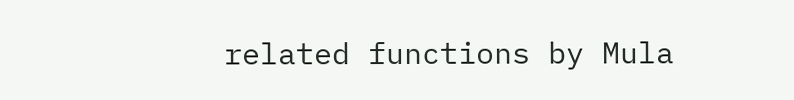related functions by Mula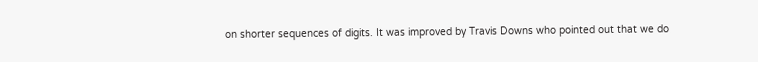on shorter sequences of digits. It was improved by Travis Downs who pointed out that we do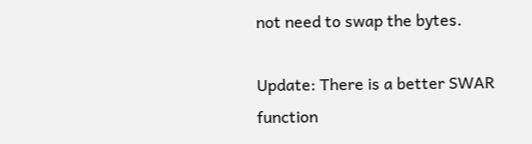not need to swap the bytes.

Update: There is a better SWAR function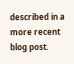described in a more recent blog post.